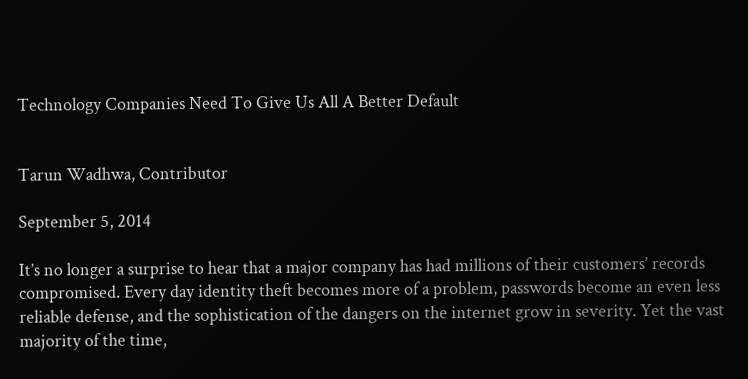Technology Companies Need To Give Us All A Better Default


Tarun Wadhwa, Contributor

September 5, 2014

It’s no longer a surprise to hear that a major company has had millions of their customers’ records compromised. Every day identity theft becomes more of a problem, passwords become an even less reliable defense, and the sophistication of the dangers on the internet grow in severity. Yet the vast majority of the time,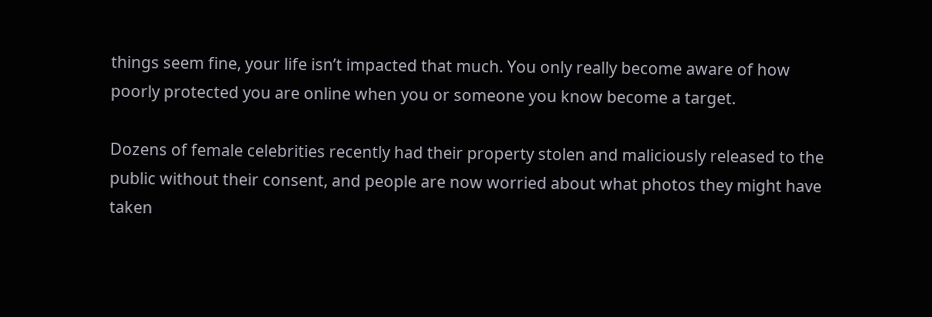things seem fine, your life isn’t impacted that much. You only really become aware of how poorly protected you are online when you or someone you know become a target.

Dozens of female celebrities recently had their property stolen and maliciously released to the public without their consent, and people are now worried about what photos they might have taken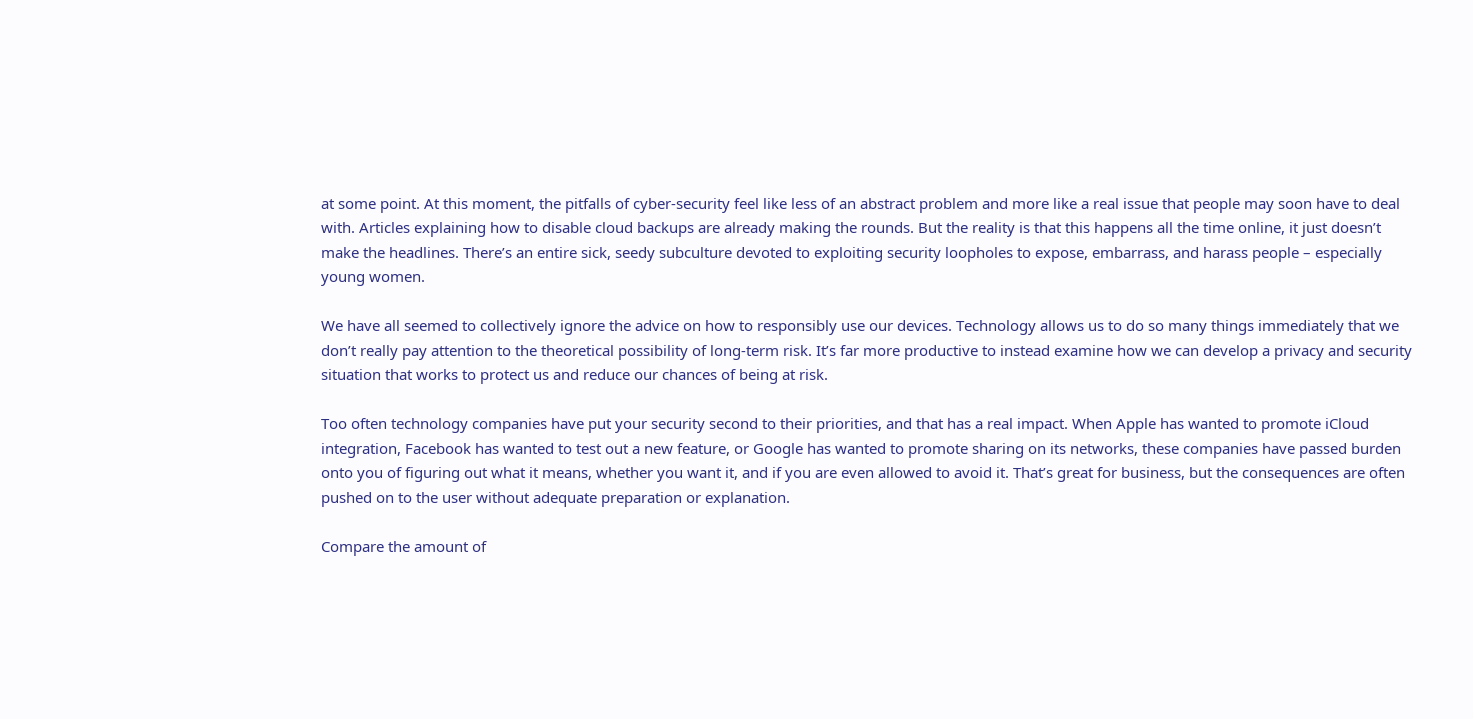at some point. At this moment, the pitfalls of cyber-security feel like less of an abstract problem and more like a real issue that people may soon have to deal with. Articles explaining how to disable cloud backups are already making the rounds. But the reality is that this happens all the time online, it just doesn’t make the headlines. There’s an entire sick, seedy subculture devoted to exploiting security loopholes to expose, embarrass, and harass people – especially young women.

We have all seemed to collectively ignore the advice on how to responsibly use our devices. Technology allows us to do so many things immediately that we don’t really pay attention to the theoretical possibility of long-term risk. It’s far more productive to instead examine how we can develop a privacy and security situation that works to protect us and reduce our chances of being at risk.

Too often technology companies have put your security second to their priorities, and that has a real impact. When Apple has wanted to promote iCloud integration, Facebook has wanted to test out a new feature, or Google has wanted to promote sharing on its networks, these companies have passed burden onto you of figuring out what it means, whether you want it, and if you are even allowed to avoid it. That’s great for business, but the consequences are often pushed on to the user without adequate preparation or explanation.

Compare the amount of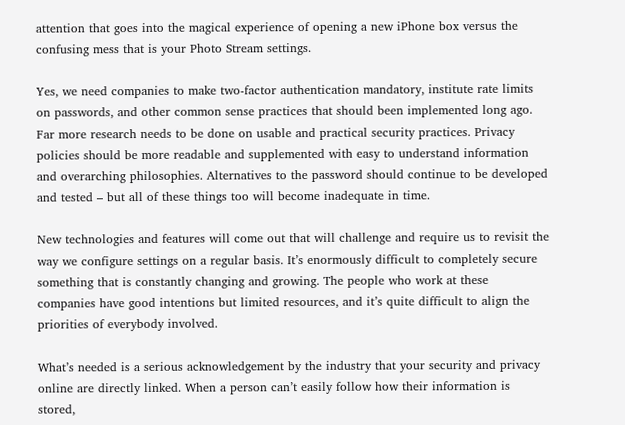attention that goes into the magical experience of opening a new iPhone box versus the confusing mess that is your Photo Stream settings.

Yes, we need companies to make two-factor authentication mandatory, institute rate limits on passwords, and other common sense practices that should been implemented long ago. Far more research needs to be done on usable and practical security practices. Privacy policies should be more readable and supplemented with easy to understand information and overarching philosophies. Alternatives to the password should continue to be developed and tested – but all of these things too will become inadequate in time.

New technologies and features will come out that will challenge and require us to revisit the way we configure settings on a regular basis. It’s enormously difficult to completely secure something that is constantly changing and growing. The people who work at these companies have good intentions but limited resources, and it’s quite difficult to align the priorities of everybody involved.

What’s needed is a serious acknowledgement by the industry that your security and privacy online are directly linked. When a person can’t easily follow how their information is stored,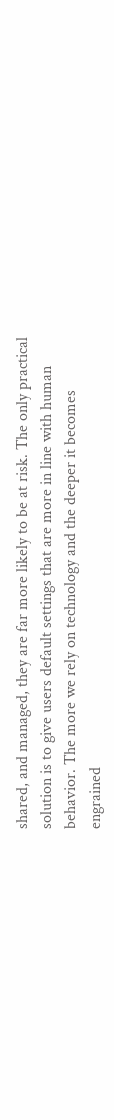shared, and managed, they are far more likely to be at risk. The only practical solution is to give users default settings that are more in line with human behavior. The more we rely on technology and the deeper it becomes engrained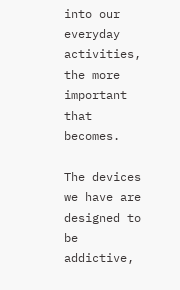into our everyday activities, the more important that becomes.

The devices we have are designed to be addictive,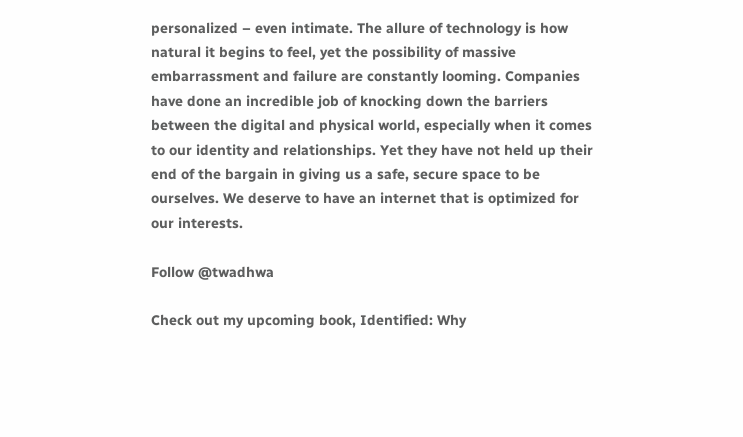personalized – even intimate. The allure of technology is how natural it begins to feel, yet the possibility of massive embarrassment and failure are constantly looming. Companies have done an incredible job of knocking down the barriers between the digital and physical world, especially when it comes to our identity and relationships. Yet they have not held up their end of the bargain in giving us a safe, secure space to be ourselves. We deserve to have an internet that is optimized for our interests.

Follow @twadhwa

Check out my upcoming book, Identified: Why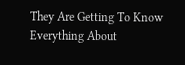They Are Getting To Know Everything About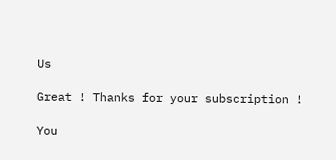Us

Great ! Thanks for your subscription !

You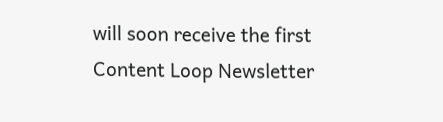will soon receive the first Content Loop Newsletter